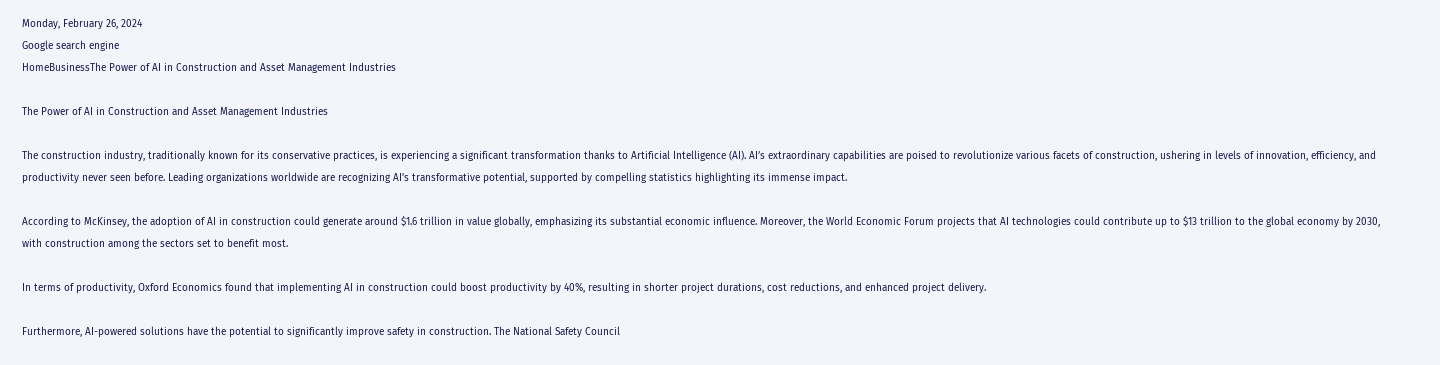Monday, February 26, 2024
Google search engine
HomeBusinessThe Power of AI in Construction and Asset Management Industries

The Power of AI in Construction and Asset Management Industries

The construction industry, traditionally known for its conservative practices, is experiencing a significant transformation thanks to Artificial Intelligence (AI). AI’s extraordinary capabilities are poised to revolutionize various facets of construction, ushering in levels of innovation, efficiency, and productivity never seen before. Leading organizations worldwide are recognizing AI’s transformative potential, supported by compelling statistics highlighting its immense impact.

According to McKinsey, the adoption of AI in construction could generate around $1.6 trillion in value globally, emphasizing its substantial economic influence. Moreover, the World Economic Forum projects that AI technologies could contribute up to $13 trillion to the global economy by 2030, with construction among the sectors set to benefit most.

In terms of productivity, Oxford Economics found that implementing AI in construction could boost productivity by 40%, resulting in shorter project durations, cost reductions, and enhanced project delivery.

Furthermore, AI-powered solutions have the potential to significantly improve safety in construction. The National Safety Council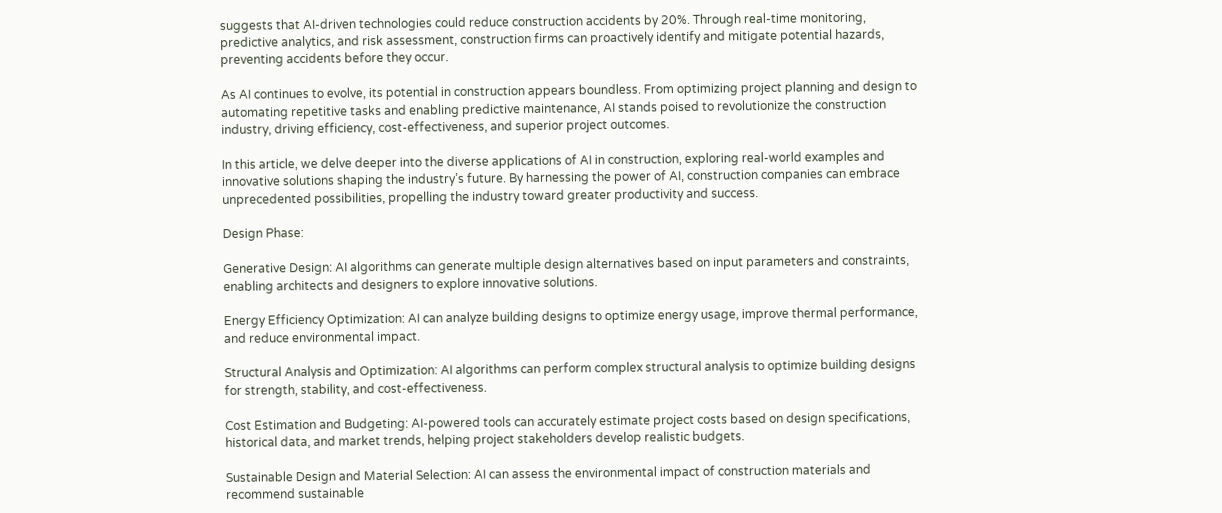suggests that AI-driven technologies could reduce construction accidents by 20%. Through real-time monitoring, predictive analytics, and risk assessment, construction firms can proactively identify and mitigate potential hazards, preventing accidents before they occur.

As AI continues to evolve, its potential in construction appears boundless. From optimizing project planning and design to automating repetitive tasks and enabling predictive maintenance, AI stands poised to revolutionize the construction industry, driving efficiency, cost-effectiveness, and superior project outcomes.

In this article, we delve deeper into the diverse applications of AI in construction, exploring real-world examples and innovative solutions shaping the industry’s future. By harnessing the power of AI, construction companies can embrace unprecedented possibilities, propelling the industry toward greater productivity and success.

Design Phase:

Generative Design: AI algorithms can generate multiple design alternatives based on input parameters and constraints, enabling architects and designers to explore innovative solutions.

Energy Efficiency Optimization: AI can analyze building designs to optimize energy usage, improve thermal performance, and reduce environmental impact.

Structural Analysis and Optimization: AI algorithms can perform complex structural analysis to optimize building designs for strength, stability, and cost-effectiveness.

Cost Estimation and Budgeting: AI-powered tools can accurately estimate project costs based on design specifications, historical data, and market trends, helping project stakeholders develop realistic budgets.

Sustainable Design and Material Selection: AI can assess the environmental impact of construction materials and recommend sustainable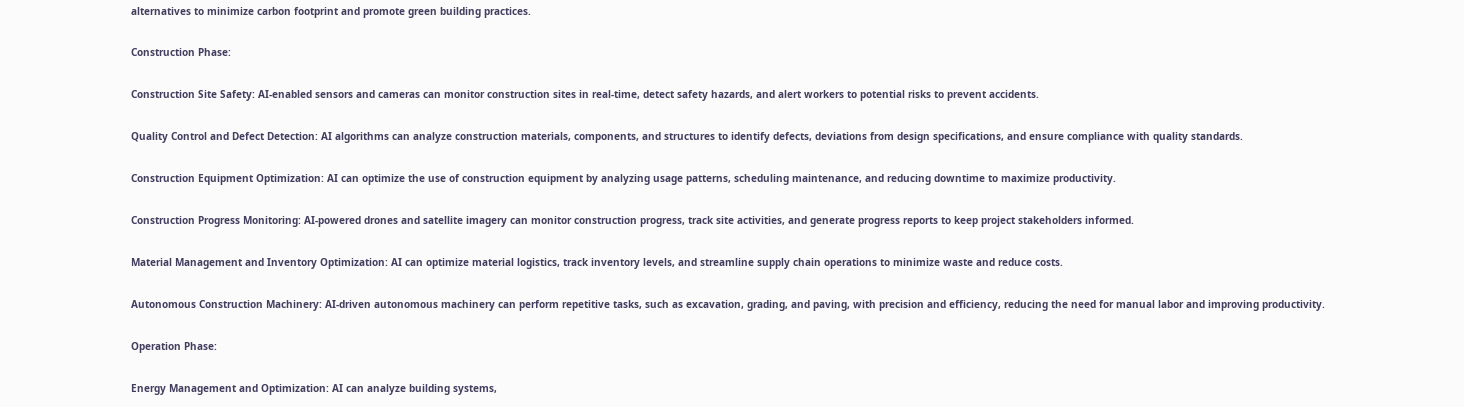alternatives to minimize carbon footprint and promote green building practices.

Construction Phase:

Construction Site Safety: AI-enabled sensors and cameras can monitor construction sites in real-time, detect safety hazards, and alert workers to potential risks to prevent accidents.

Quality Control and Defect Detection: AI algorithms can analyze construction materials, components, and structures to identify defects, deviations from design specifications, and ensure compliance with quality standards.

Construction Equipment Optimization: AI can optimize the use of construction equipment by analyzing usage patterns, scheduling maintenance, and reducing downtime to maximize productivity.

Construction Progress Monitoring: AI-powered drones and satellite imagery can monitor construction progress, track site activities, and generate progress reports to keep project stakeholders informed.

Material Management and Inventory Optimization: AI can optimize material logistics, track inventory levels, and streamline supply chain operations to minimize waste and reduce costs.

Autonomous Construction Machinery: AI-driven autonomous machinery can perform repetitive tasks, such as excavation, grading, and paving, with precision and efficiency, reducing the need for manual labor and improving productivity.

Operation Phase:

Energy Management and Optimization: AI can analyze building systems,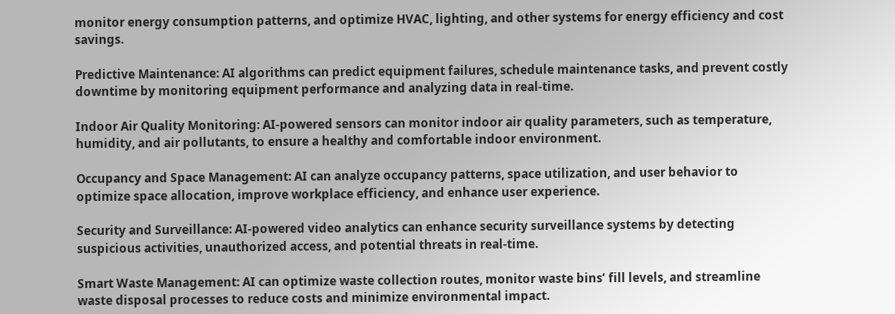monitor energy consumption patterns, and optimize HVAC, lighting, and other systems for energy efficiency and cost savings.

Predictive Maintenance: AI algorithms can predict equipment failures, schedule maintenance tasks, and prevent costly downtime by monitoring equipment performance and analyzing data in real-time.

Indoor Air Quality Monitoring: AI-powered sensors can monitor indoor air quality parameters, such as temperature, humidity, and air pollutants, to ensure a healthy and comfortable indoor environment.

Occupancy and Space Management: AI can analyze occupancy patterns, space utilization, and user behavior to optimize space allocation, improve workplace efficiency, and enhance user experience.

Security and Surveillance: AI-powered video analytics can enhance security surveillance systems by detecting suspicious activities, unauthorized access, and potential threats in real-time.

Smart Waste Management: AI can optimize waste collection routes, monitor waste bins’ fill levels, and streamline waste disposal processes to reduce costs and minimize environmental impact.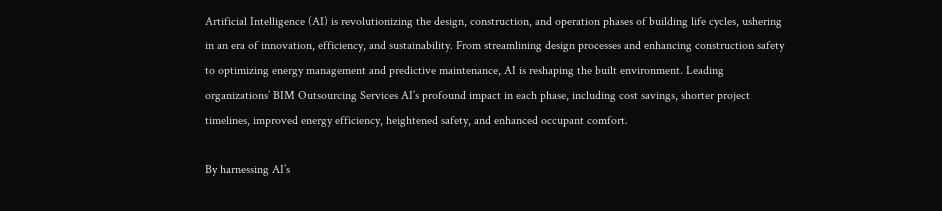Artificial Intelligence (AI) is revolutionizing the design, construction, and operation phases of building life cycles, ushering in an era of innovation, efficiency, and sustainability. From streamlining design processes and enhancing construction safety to optimizing energy management and predictive maintenance, AI is reshaping the built environment. Leading organizations’ BIM Outsourcing Services AI’s profound impact in each phase, including cost savings, shorter project timelines, improved energy efficiency, heightened safety, and enhanced occupant comfort.

By harnessing AI’s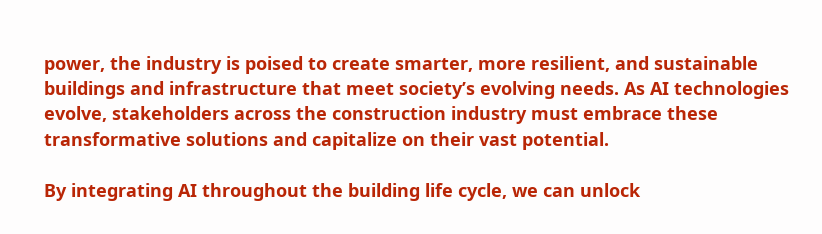power, the industry is poised to create smarter, more resilient, and sustainable buildings and infrastructure that meet society’s evolving needs. As AI technologies evolve, stakeholders across the construction industry must embrace these transformative solutions and capitalize on their vast potential.

By integrating AI throughout the building life cycle, we can unlock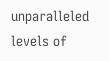unparalleled levels of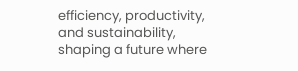efficiency, productivity, and sustainability, shaping a future where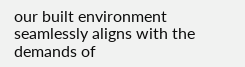our built environment seamlessly aligns with the demands of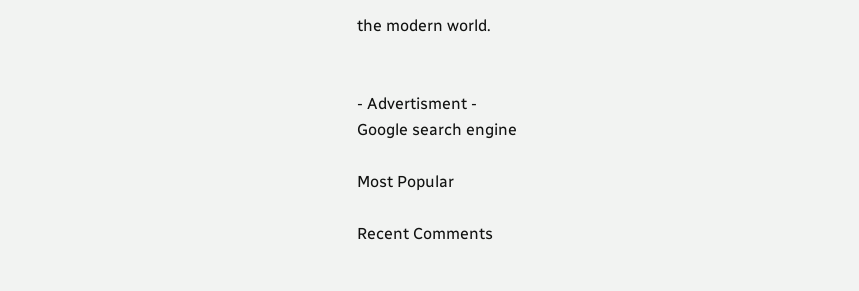the modern world.


- Advertisment -
Google search engine

Most Popular

Recent Comments